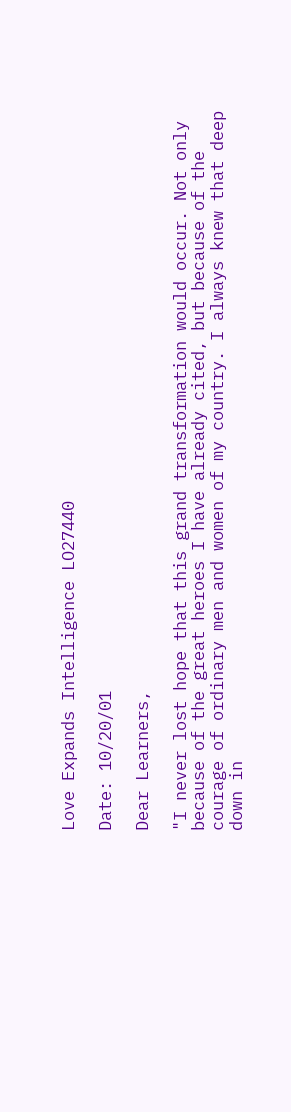Love Expands Intelligence LO27440

Date: 10/20/01

Dear Learners,

"I never lost hope that this grand transformation would occur. Not only
because of the great heroes I have already cited, but because of the
courage of ordinary men and women of my country. I always knew that deep
down in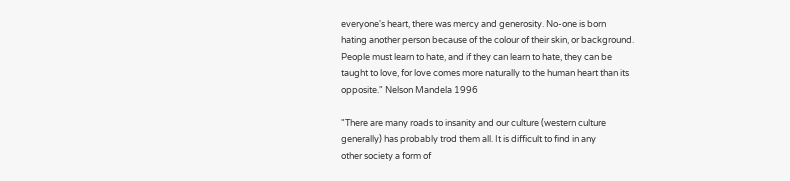everyone's heart, there was mercy and generosity. No-one is born
hating another person because of the colour of their skin, or background.
People must learn to hate, and if they can learn to hate, they can be
taught to love, for love comes more naturally to the human heart than its
opposite." Nelson Mandela 1996

"There are many roads to insanity and our culture (western culture
generally) has probably trod them all. It is difficult to find in any
other society a form of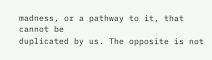madness, or a pathway to it, that cannot be
duplicated by us. The opposite is not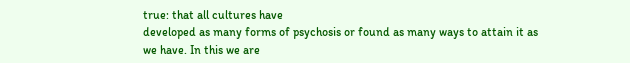true: that all cultures have
developed as many forms of psychosis or found as many ways to attain it as
we have. In this we are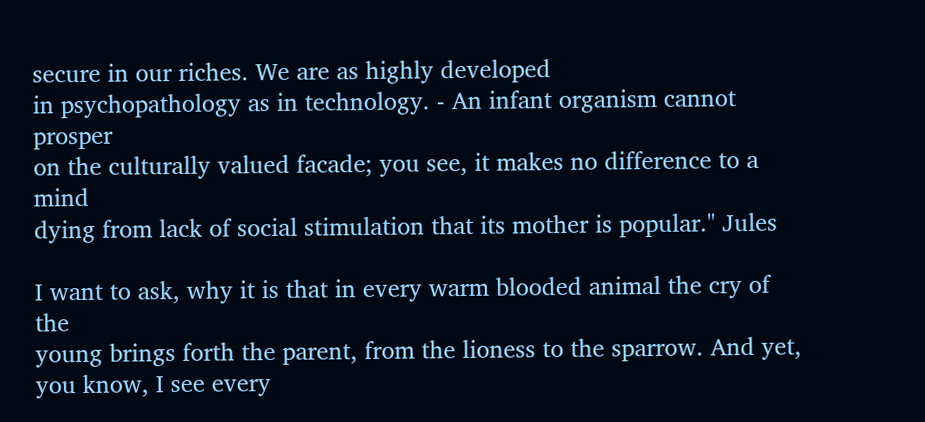secure in our riches. We are as highly developed
in psychopathology as in technology. - An infant organism cannot prosper
on the culturally valued facade; you see, it makes no difference to a mind
dying from lack of social stimulation that its mother is popular." Jules

I want to ask, why it is that in every warm blooded animal the cry of the
young brings forth the parent, from the lioness to the sparrow. And yet,
you know, I see every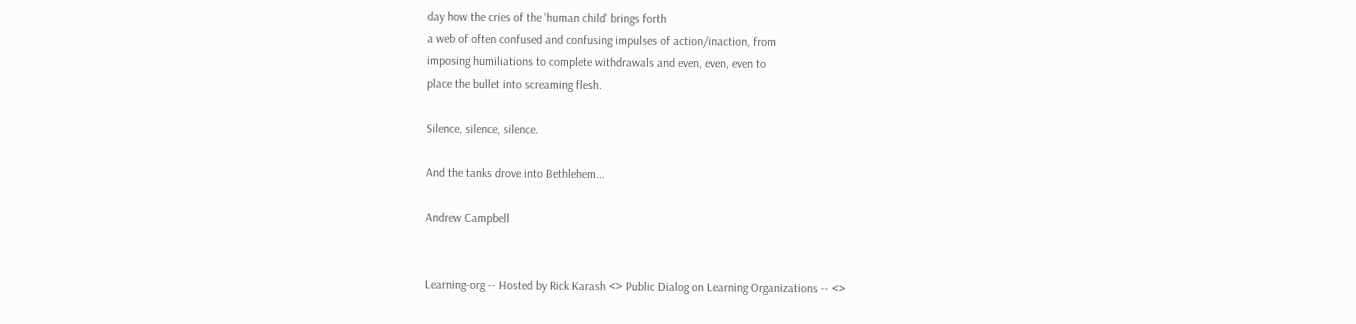day how the cries of the 'human child' brings forth
a web of often confused and confusing impulses of action/inaction, from
imposing humiliations to complete withdrawals and even, even, even to
place the bullet into screaming flesh.

Silence, silence, silence.

And the tanks drove into Bethlehem...

Andrew Campbell


Learning-org -- Hosted by Rick Karash <> Public Dialog on Learning Organizations -- <>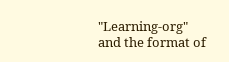"Learning-org" and the format of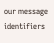our message identifiers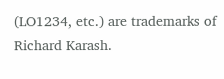(LO1234, etc.) are trademarks of Richard Karash.